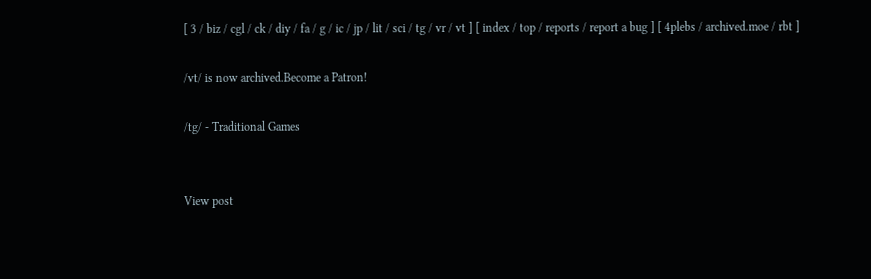[ 3 / biz / cgl / ck / diy / fa / g / ic / jp / lit / sci / tg / vr / vt ] [ index / top / reports / report a bug ] [ 4plebs / archived.moe / rbt ]

/vt/ is now archived.Become a Patron!

/tg/ - Traditional Games


View post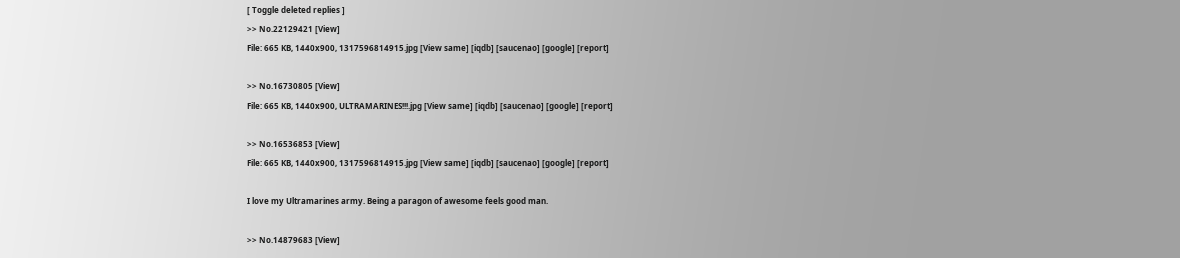[ Toggle deleted replies ]
>> No.22129421 [View]
File: 665 KB, 1440x900, 1317596814915.jpg [View same] [iqdb] [saucenao] [google] [report]

>> No.16730805 [View]
File: 665 KB, 1440x900, ULTRAMARINES!!!.jpg [View same] [iqdb] [saucenao] [google] [report]

>> No.16536853 [View]
File: 665 KB, 1440x900, 1317596814915.jpg [View same] [iqdb] [saucenao] [google] [report]

I love my Ultramarines army. Being a paragon of awesome feels good man.

>> No.14879683 [View]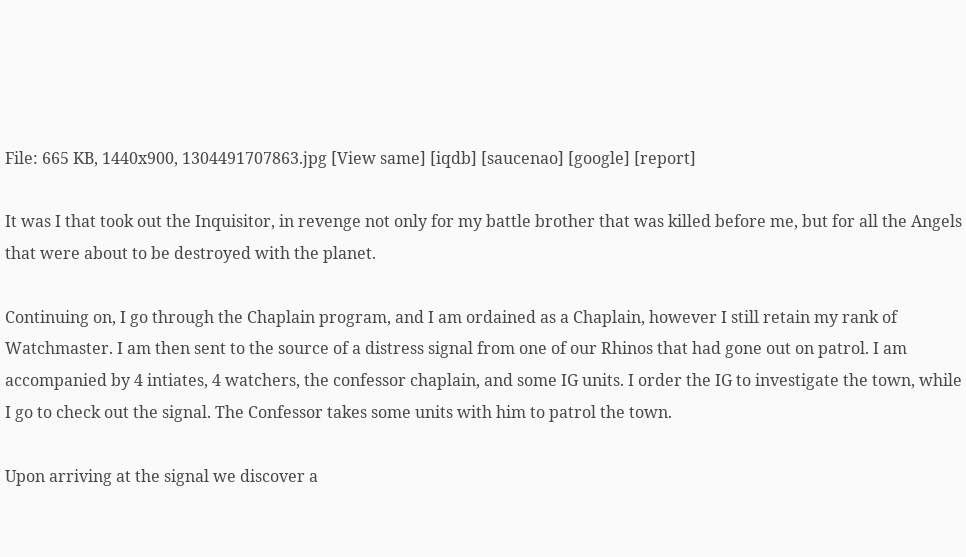File: 665 KB, 1440x900, 1304491707863.jpg [View same] [iqdb] [saucenao] [google] [report]

It was I that took out the Inquisitor, in revenge not only for my battle brother that was killed before me, but for all the Angels that were about to be destroyed with the planet.

Continuing on, I go through the Chaplain program, and I am ordained as a Chaplain, however I still retain my rank of Watchmaster. I am then sent to the source of a distress signal from one of our Rhinos that had gone out on patrol. I am accompanied by 4 intiates, 4 watchers, the confessor chaplain, and some IG units. I order the IG to investigate the town, while I go to check out the signal. The Confessor takes some units with him to patrol the town.

Upon arriving at the signal we discover a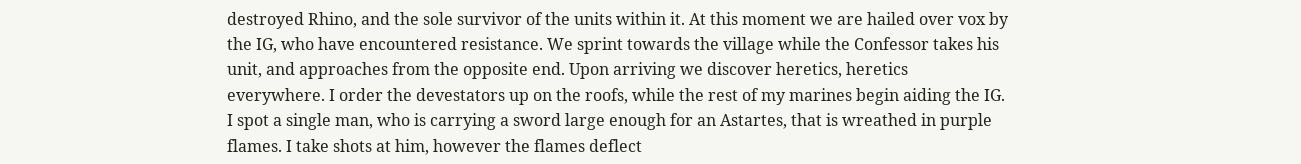destroyed Rhino, and the sole survivor of the units within it. At this moment we are hailed over vox by the IG, who have encountered resistance. We sprint towards the village while the Confessor takes his unit, and approaches from the opposite end. Upon arriving we discover heretics, heretics everywhere. I order the devestators up on the roofs, while the rest of my marines begin aiding the IG. I spot a single man, who is carrying a sword large enough for an Astartes, that is wreathed in purple flames. I take shots at him, however the flames deflect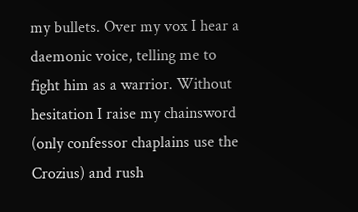my bullets. Over my vox I hear a daemonic voice, telling me to fight him as a warrior. Without hesitation I raise my chainsword (only confessor chaplains use the Crozius) and rush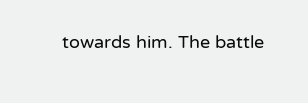towards him. The battle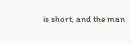is short, and the man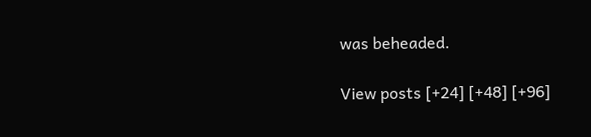was beheaded.

View posts [+24] [+48] [+96]